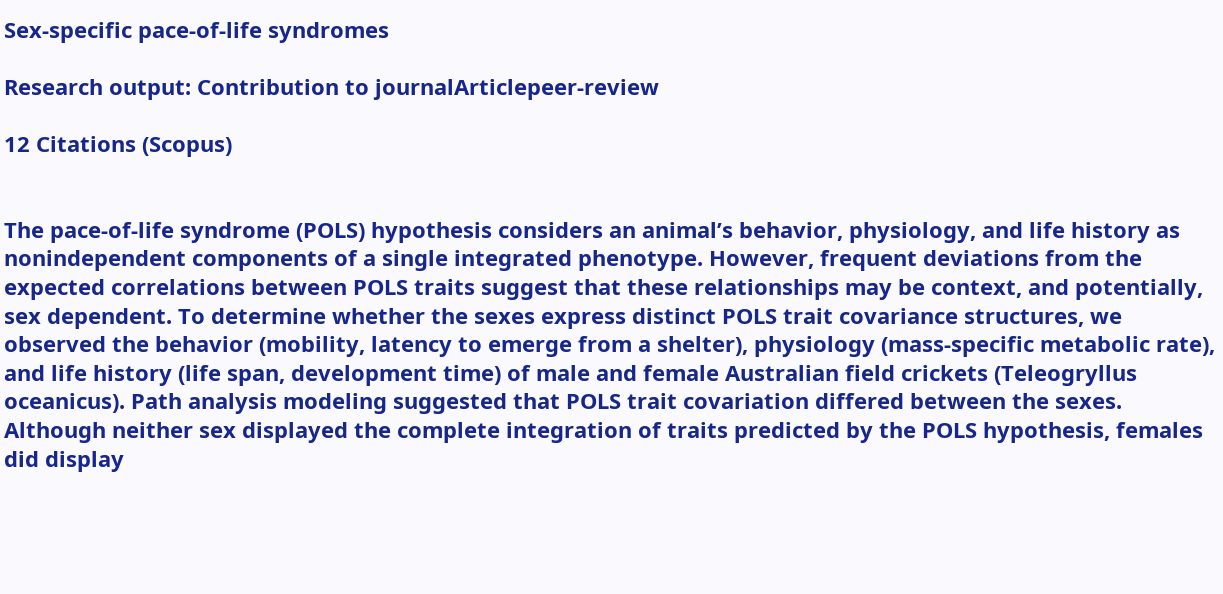Sex-specific pace-of-life syndromes

Research output: Contribution to journalArticlepeer-review

12 Citations (Scopus)


The pace-of-life syndrome (POLS) hypothesis considers an animal’s behavior, physiology, and life history as nonindependent components of a single integrated phenotype. However, frequent deviations from the expected correlations between POLS traits suggest that these relationships may be context, and potentially, sex dependent. To determine whether the sexes express distinct POLS trait covariance structures, we observed the behavior (mobility, latency to emerge from a shelter), physiology (mass-specific metabolic rate), and life history (life span, development time) of male and female Australian field crickets (Teleogryllus oceanicus). Path analysis modeling suggested that POLS trait covariation differed between the sexes. Although neither sex displayed the complete integration of traits predicted by the POLS hypothesis, females did display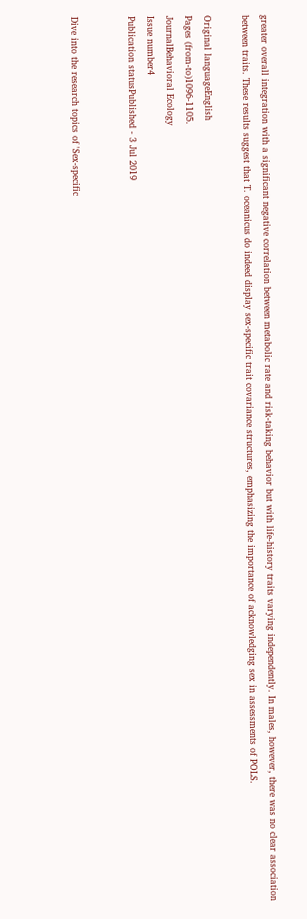greater overall integration with a significant negative correlation between metabolic rate and risk-taking behavior but with life-history traits varying independently. In males, however, there was no clear association between traits. These results suggest that T. oceanicus do indeed display sex-specific trait covariance structures, emphasizing the importance of acknowledging sex in assessments of POLS.

Original languageEnglish
Pages (from-to)1096-1105.
JournalBehavioral Ecology
Issue number4
Publication statusPublished - 3 Jul 2019


Dive into the research topics of 'Sex-specific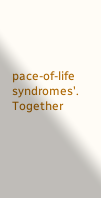pace-of-life syndromes'. Together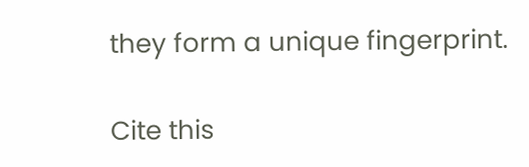they form a unique fingerprint.

Cite this